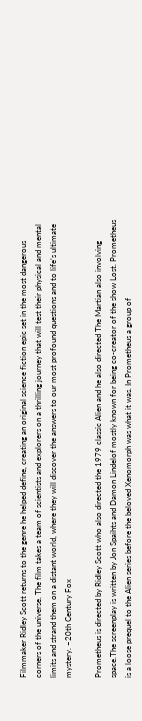Filmmaker Ridley Scott returns to the genre he helped define, creating an original science fiction epic set in the most dangerous corners of the universe. The film takes a team of scientists and explorers on a thrilling journey that will test their physical and mental limits and strand them on a distant world, where they will discover the answers to our most profound questions and to life’s ultimate mystery. –20th Century Fox

Prometheus is directed by Ridley Scott who also directed the 1979 classic Alien and he also directed The Martian also involving space.The screenplay is written by Jon Spaihts and Damon Lindelof mostly known for being co-creator of the show Lost. Prometheus is a loose prequel to the Alien series before the beloved Xenomorph was what it was. In Prometheus a group of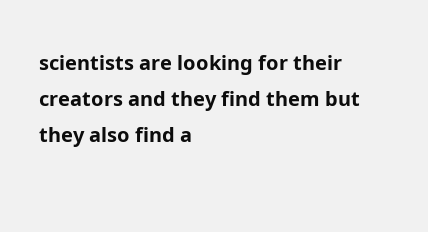scientists are looking for their creators and they find them but they also find a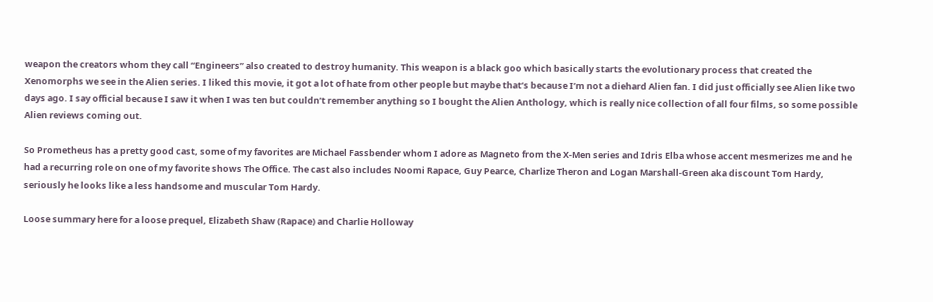weapon the creators whom they call “Engineers” also created to destroy humanity. This weapon is a black goo which basically starts the evolutionary process that created the Xenomorphs we see in the Alien series. I liked this movie, it got a lot of hate from other people but maybe that’s because I’m not a diehard Alien fan. I did just officially see Alien like two days ago. I say official because I saw it when I was ten but couldn’t remember anything so I bought the Alien Anthology, which is really nice collection of all four films, so some possible Alien reviews coming out.

So Prometheus has a pretty good cast, some of my favorites are Michael Fassbender whom I adore as Magneto from the X-Men series and Idris Elba whose accent mesmerizes me and he had a recurring role on one of my favorite shows The Office. The cast also includes Noomi Rapace, Guy Pearce, Charlize Theron and Logan Marshall-Green aka discount Tom Hardy, seriously he looks like a less handsome and muscular Tom Hardy.

Loose summary here for a loose prequel, Elizabeth Shaw (Rapace) and Charlie Holloway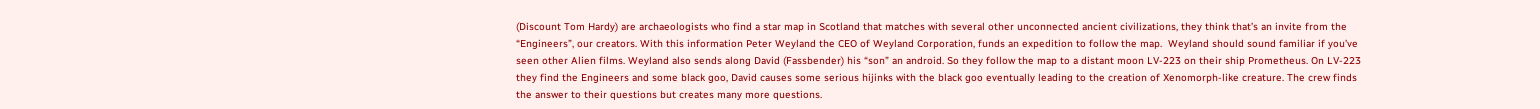(Discount Tom Hardy) are archaeologists who find a star map in Scotland that matches with several other unconnected ancient civilizations, they think that’s an invite from the “Engineers”, our creators. With this information Peter Weyland the CEO of Weyland Corporation, funds an expedition to follow the map.  Weyland should sound familiar if you’ve seen other Alien films. Weyland also sends along David (Fassbender) his “son” an android. So they follow the map to a distant moon LV-223 on their ship Prometheus. On LV-223 they find the Engineers and some black goo, David causes some serious hijinks with the black goo eventually leading to the creation of Xenomorph-like creature. The crew finds the answer to their questions but creates many more questions.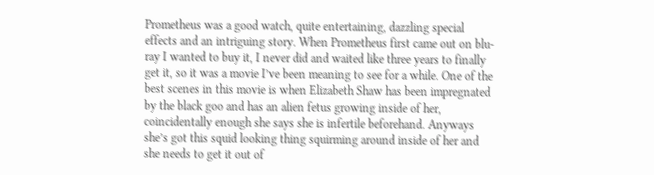Prometheus was a good watch, quite entertaining, dazzling special effects and an intriguing story. When Prometheus first came out on blu-ray I wanted to buy it, I never did and waited like three years to finally get it, so it was a movie I’ve been meaning to see for a while. One of the best scenes in this movie is when Elizabeth Shaw has been impregnated by the black goo and has an alien fetus growing inside of her, coincidentally enough she says she is infertile beforehand. Anyways she’s got this squid looking thing squirming around inside of her and she needs to get it out of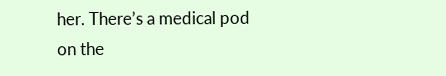her. There’s a medical pod on the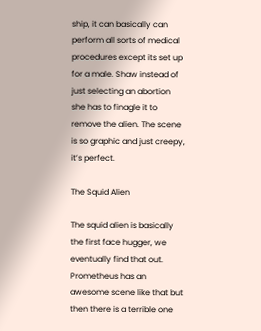ship, it can basically can perform all sorts of medical procedures except its set up for a male. Shaw instead of just selecting an abortion she has to finagle it to remove the alien. The scene is so graphic and just creepy, it’s perfect.

The Squid Alien

The squid alien is basically the first face hugger, we eventually find that out. Prometheus has an awesome scene like that but then there is a terrible one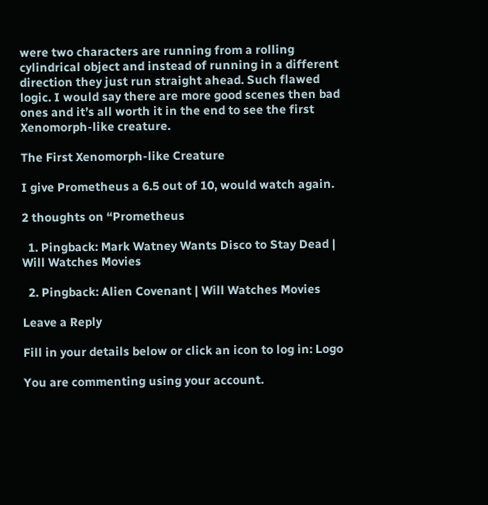were two characters are running from a rolling cylindrical object and instead of running in a different direction they just run straight ahead. Such flawed logic. I would say there are more good scenes then bad ones and it’s all worth it in the end to see the first Xenomorph-like creature.

The First Xenomorph-like Creature

I give Prometheus a 6.5 out of 10, would watch again.

2 thoughts on “Prometheus

  1. Pingback: Mark Watney Wants Disco to Stay Dead | Will Watches Movies

  2. Pingback: Alien Covenant | Will Watches Movies

Leave a Reply

Fill in your details below or click an icon to log in: Logo

You are commenting using your account.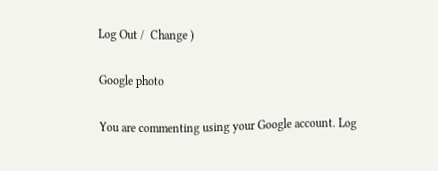Log Out /  Change )

Google photo

You are commenting using your Google account. Log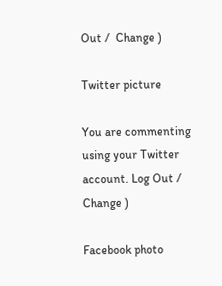Out /  Change )

Twitter picture

You are commenting using your Twitter account. Log Out /  Change )

Facebook photo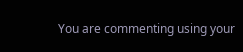You are commenting using your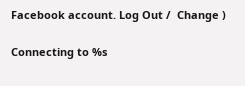Facebook account. Log Out /  Change )

Connecting to %s